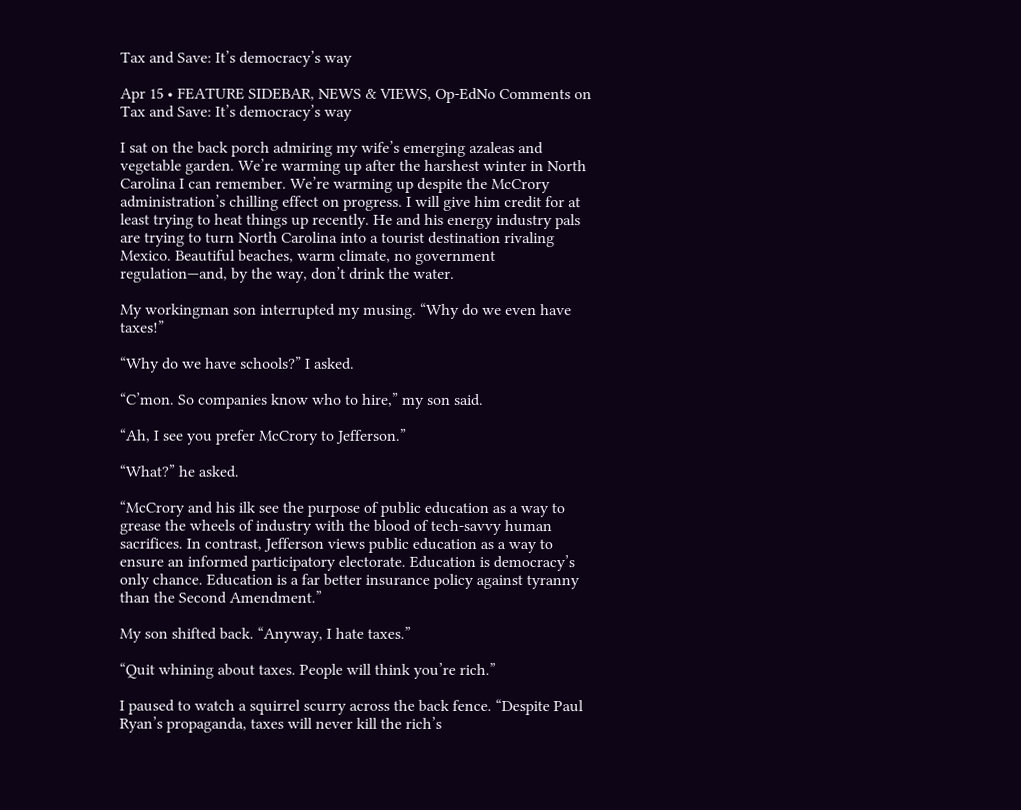Tax and Save: It’s democracy’s way

Apr 15 • FEATURE SIDEBAR, NEWS & VIEWS, Op-EdNo Comments on Tax and Save: It’s democracy’s way

I sat on the back porch admiring my wife’s emerging azaleas and vegetable garden. We’re warming up after the harshest winter in North Carolina I can remember. We’re warming up despite the McCrory administration’s chilling effect on progress. I will give him credit for at least trying to heat things up recently. He and his energy industry pals are trying to turn North Carolina into a tourist destination rivaling Mexico. Beautiful beaches, warm climate, no government regulation—and, by the way, don’t drink the water.

My workingman son interrupted my musing. “Why do we even have taxes!”

“Why do we have schools?” I asked.

“C’mon. So companies know who to hire,” my son said.

“Ah, I see you prefer McCrory to Jefferson.”

“What?” he asked.

“McCrory and his ilk see the purpose of public education as a way to grease the wheels of industry with the blood of tech-savvy human sacrifices. In contrast, Jefferson views public education as a way to ensure an informed participatory electorate. Education is democracy’s only chance. Education is a far better insurance policy against tyranny than the Second Amendment.”

My son shifted back. “Anyway, I hate taxes.”

“Quit whining about taxes. People will think you’re rich.”

I paused to watch a squirrel scurry across the back fence. “Despite Paul Ryan’s propaganda, taxes will never kill the rich’s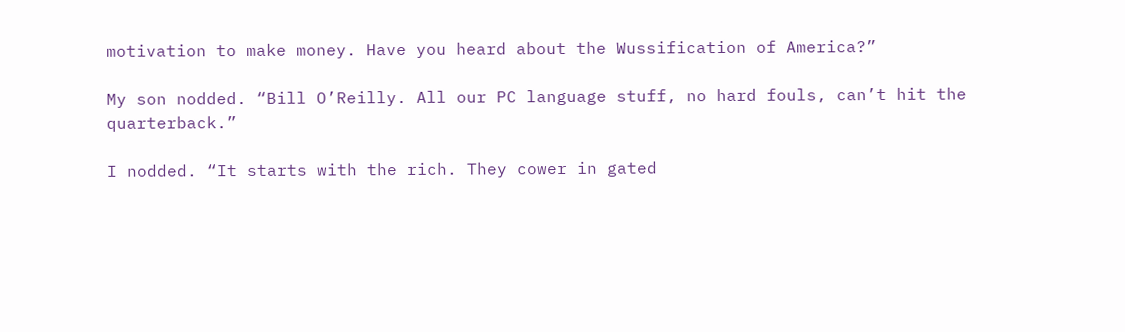motivation to make money. Have you heard about the Wussification of America?”

My son nodded. “Bill O’Reilly. All our PC language stuff, no hard fouls, can’t hit the quarterback.”

I nodded. “It starts with the rich. They cower in gated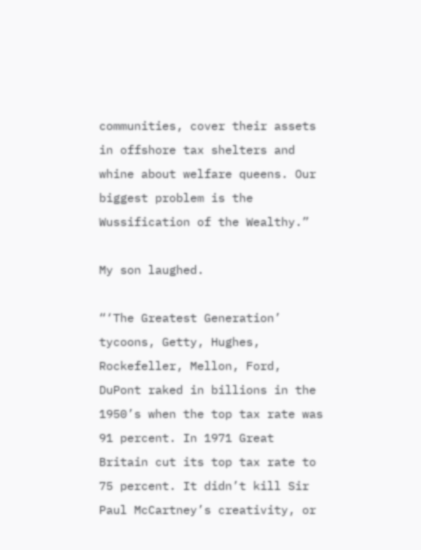communities, cover their assets in offshore tax shelters and whine about welfare queens. Our biggest problem is the Wussification of the Wealthy.”

My son laughed.

“‘The Greatest Generation’ tycoons, Getty, Hughes, Rockefeller, Mellon, Ford, DuPont raked in billions in the 1950’s when the top tax rate was 91 percent. In 1971 Great Britain cut its top tax rate to 75 percent. It didn’t kill Sir Paul McCartney’s creativity, or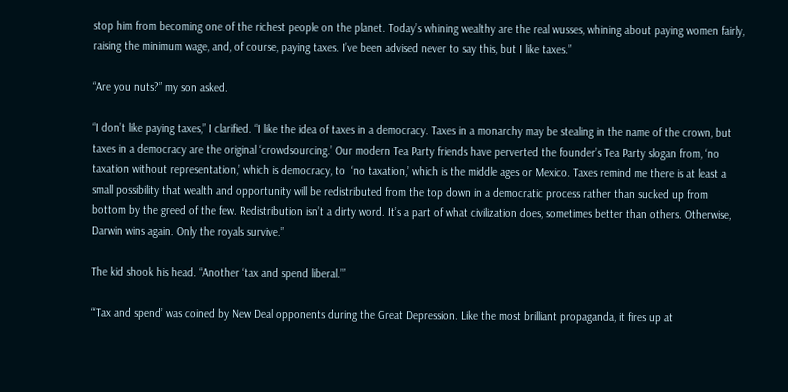stop him from becoming one of the richest people on the planet. Today’s whining wealthy are the real wusses, whining about paying women fairly, raising the minimum wage, and, of course, paying taxes. I’ve been advised never to say this, but I like taxes.”

“Are you nuts?” my son asked.

“I don’t like paying taxes,” I clarified. “I like the idea of taxes in a democracy. Taxes in a monarchy may be stealing in the name of the crown, but taxes in a democracy are the original ‘crowdsourcing.’ Our modern Tea Party friends have perverted the founder’s Tea Party slogan from, ‘no taxation without representation,’ which is democracy, to  ‘no taxation,’ which is the middle ages or Mexico. Taxes remind me there is at least a small possibility that wealth and opportunity will be redistributed from the top down in a democratic process rather than sucked up from bottom by the greed of the few. Redistribution isn’t a dirty word. It’s a part of what civilization does, sometimes better than others. Otherwise, Darwin wins again. Only the royals survive.”

The kid shook his head. “Another ‘tax and spend liberal.’”

“‘Tax and spend’ was coined by New Deal opponents during the Great Depression. Like the most brilliant propaganda, it fires up at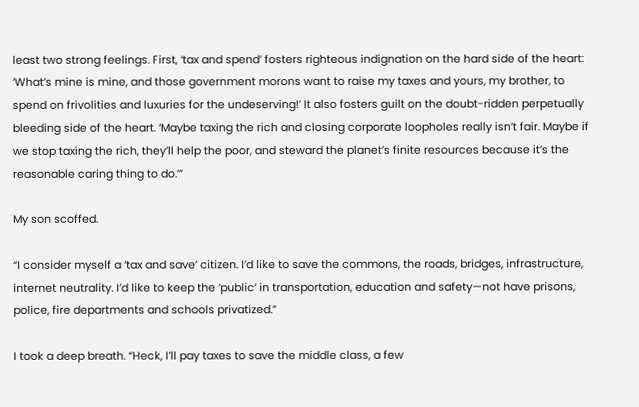least two strong feelings. First, ‘tax and spend’ fosters righteous indignation on the hard side of the heart: ‘What’s mine is mine, and those government morons want to raise my taxes and yours, my brother, to spend on frivolities and luxuries for the undeserving!’ It also fosters guilt on the doubt-ridden perpetually bleeding side of the heart. ‘Maybe taxing the rich and closing corporate loopholes really isn’t fair. Maybe if we stop taxing the rich, they’ll help the poor, and steward the planet’s finite resources because it’s the reasonable caring thing to do.’”

My son scoffed.

“I consider myself a ‘tax and save’ citizen. I’d like to save the commons, the roads, bridges, infrastructure, internet neutrality. I’d like to keep the ‘public’ in transportation, education and safety—not have prisons, police, fire departments and schools privatized.”

I took a deep breath. “Heck, I’ll pay taxes to save the middle class, a few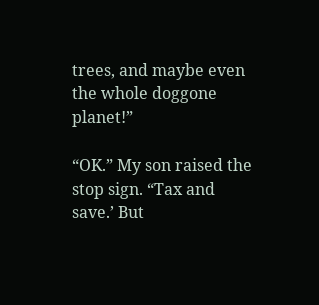trees, and maybe even the whole doggone planet!”

“OK.” My son raised the stop sign. “Tax and save.’ But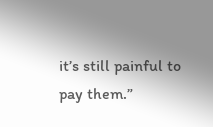it’s still painful to pay them.”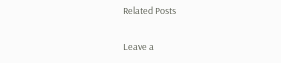Related Posts

Leave a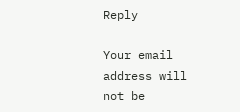Reply

Your email address will not be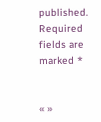published. Required fields are marked *


« »